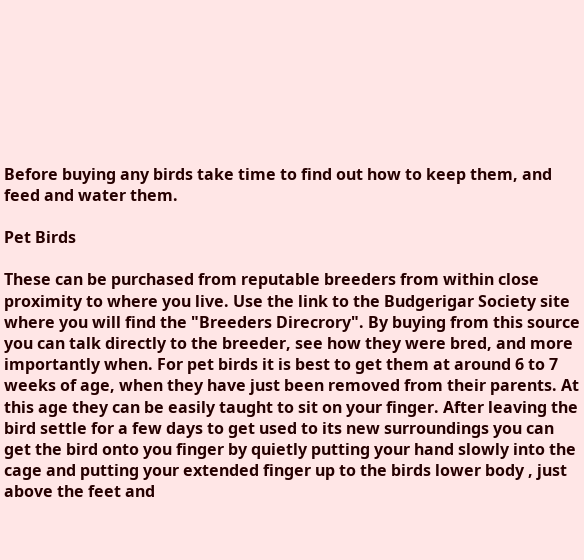Before buying any birds take time to find out how to keep them, and feed and water them.

Pet Birds

These can be purchased from reputable breeders from within close proximity to where you live. Use the link to the Budgerigar Society site where you will find the "Breeders Direcrory". By buying from this source you can talk directly to the breeder, see how they were bred, and more importantly when. For pet birds it is best to get them at around 6 to 7 weeks of age, when they have just been removed from their parents. At this age they can be easily taught to sit on your finger. After leaving the bird settle for a few days to get used to its new surroundings you can get the bird onto you finger by quietly putting your hand slowly into the cage and putting your extended finger up to the birds lower body , just above the feet and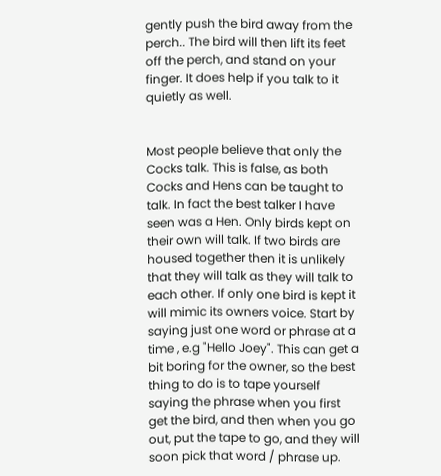gently push the bird away from the perch.. The bird will then lift its feet off the perch, and stand on your finger. It does help if you talk to it quietly as well.


Most people believe that only the Cocks talk. This is false, as both Cocks and Hens can be taught to talk. In fact the best talker I have seen was a Hen. Only birds kept on their own will talk. If two birds are housed together then it is unlikely that they will talk as they will talk to each other. If only one bird is kept it will mimic its owners voice. Start by saying just one word or phrase at a time , e.g "Hello Joey". This can get a bit boring for the owner, so the best thing to do is to tape yourself saying the phrase when you first get the bird, and then when you go out, put the tape to go, and they will soon pick that word / phrase up.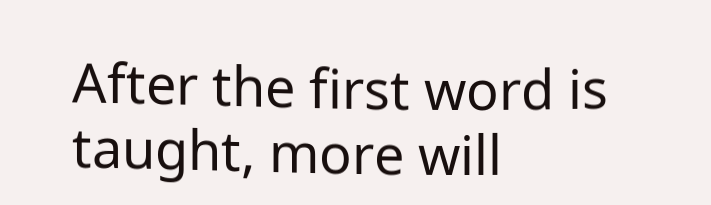After the first word is taught, more will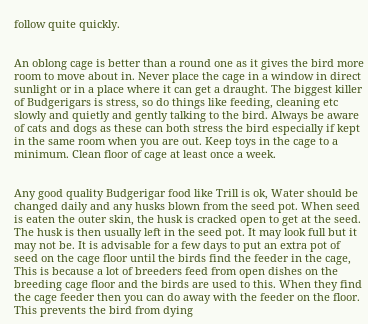follow quite quickly.


An oblong cage is better than a round one as it gives the bird more room to move about in. Never place the cage in a window in direct sunlight or in a place where it can get a draught. The biggest killer of Budgerigars is stress, so do things like feeding, cleaning etc slowly and quietly and gently talking to the bird. Always be aware of cats and dogs as these can both stress the bird especially if kept in the same room when you are out. Keep toys in the cage to a minimum. Clean floor of cage at least once a week.


Any good quality Budgerigar food like Trill is ok, Water should be changed daily and any husks blown from the seed pot. When seed is eaten the outer skin, the husk is cracked open to get at the seed. The husk is then usually left in the seed pot. It may look full but it may not be. It is advisable for a few days to put an extra pot of seed on the cage floor until the birds find the feeder in the cage, This is because a lot of breeders feed from open dishes on the breeding cage floor and the birds are used to this. When they find the cage feeder then you can do away with the feeder on the floor. This prevents the bird from dying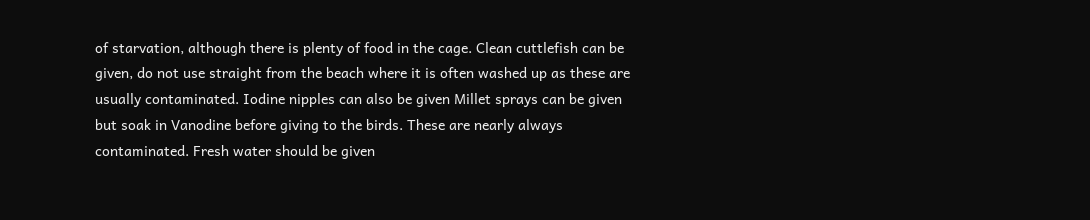of starvation, although there is plenty of food in the cage. Clean cuttlefish can be given, do not use straight from the beach where it is often washed up as these are usually contaminated. Iodine nipples can also be given Millet sprays can be given but soak in Vanodine before giving to the birds. These are nearly always contaminated. Fresh water should be given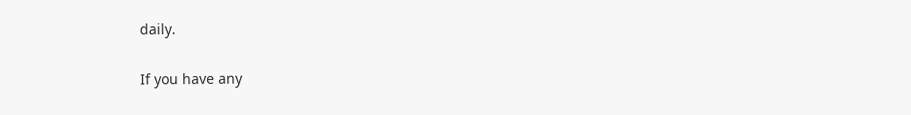daily.

If you have any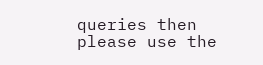queries then please use the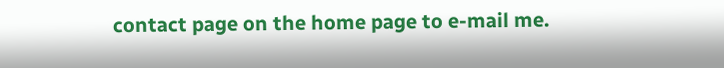contact page on the home page to e-mail me.